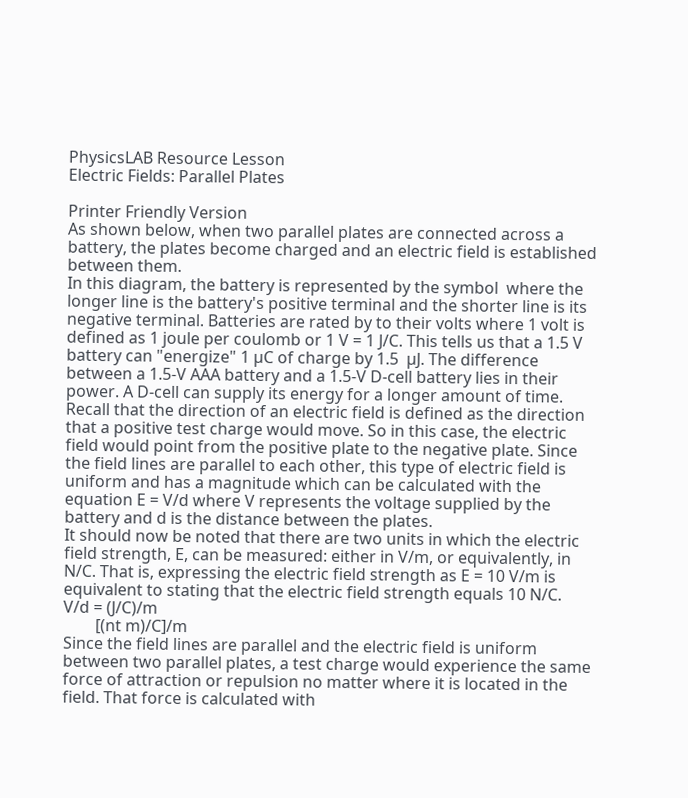PhysicsLAB Resource Lesson
Electric Fields: Parallel Plates

Printer Friendly Version
As shown below, when two parallel plates are connected across a battery, the plates become charged and an electric field is established between them.
In this diagram, the battery is represented by the symbol  where the longer line is the battery's positive terminal and the shorter line is its negative terminal. Batteries are rated by to their volts where 1 volt is defined as 1 joule per coulomb or 1 V = 1 J/C. This tells us that a 1.5 V battery can "energize" 1 µC of charge by 1.5  µJ. The difference between a 1.5-V AAA battery and a 1.5-V D-cell battery lies in their power. A D-cell can supply its energy for a longer amount of time.
Recall that the direction of an electric field is defined as the direction that a positive test charge would move. So in this case, the electric field would point from the positive plate to the negative plate. Since the field lines are parallel to each other, this type of electric field is uniform and has a magnitude which can be calculated with the equation E = V/d where V represents the voltage supplied by the battery and d is the distance between the plates.
It should now be noted that there are two units in which the electric field strength, E, can be measured: either in V/m, or equivalently, in N/C. That is, expressing the electric field strength as E = 10 V/m is equivalent to stating that the electric field strength equals 10 N/C.
V/d = (J/C)/m
        [(nt m)/C]/m
Since the field lines are parallel and the electric field is uniform between two parallel plates, a test charge would experience the same force of attraction or repulsion no matter where it is located in the field. That force is calculated with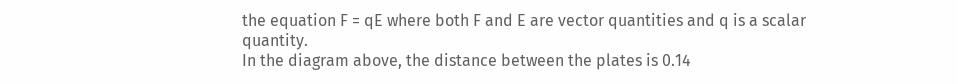the equation F = qE where both F and E are vector quantities and q is a scalar quantity.
In the diagram above, the distance between the plates is 0.14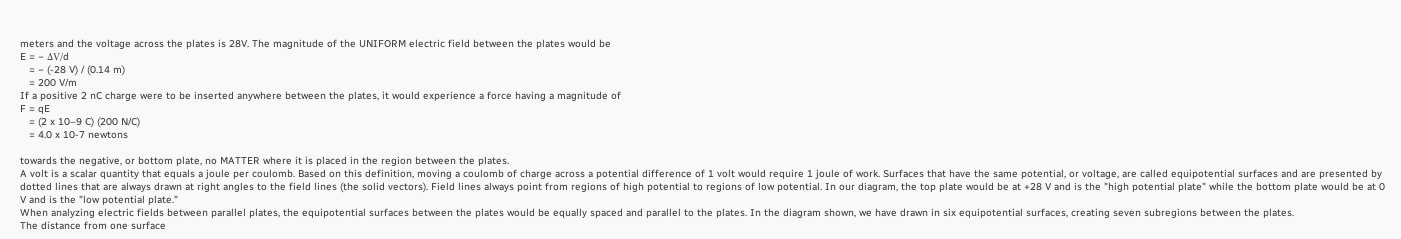meters and the voltage across the plates is 28V. The magnitude of the UNIFORM electric field between the plates would be
E = − ΔV/d
   = − (-28 V) / (0.14 m)
   = 200 V/m
If a positive 2 nC charge were to be inserted anywhere between the plates, it would experience a force having a magnitude of
F = qE
   = (2 x 10–9 C) (200 N/C)
   = 4.0 x 10-7 newtons

towards the negative, or bottom plate, no MATTER where it is placed in the region between the plates.
A volt is a scalar quantity that equals a joule per coulomb. Based on this definition, moving a coulomb of charge across a potential difference of 1 volt would require 1 joule of work. Surfaces that have the same potential, or voltage, are called equipotential surfaces and are presented by dotted lines that are always drawn at right angles to the field lines (the solid vectors). Field lines always point from regions of high potential to regions of low potential. In our diagram, the top plate would be at +28 V and is the "high potential plate" while the bottom plate would be at 0 V and is the "low potential plate."
When analyzing electric fields between parallel plates, the equipotential surfaces between the plates would be equally spaced and parallel to the plates. In the diagram shown, we have drawn in six equipotential surfaces, creating seven subregions between the plates.
The distance from one surface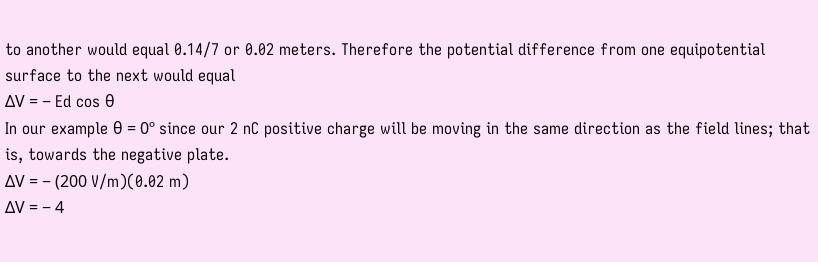to another would equal 0.14/7 or 0.02 meters. Therefore the potential difference from one equipotential surface to the next would equal
ΔV = − Ed cos θ
In our example θ = 0º since our 2 nC positive charge will be moving in the same direction as the field lines; that is, towards the negative plate.
ΔV = − (200 V/m)(0.02 m)
ΔV = − 4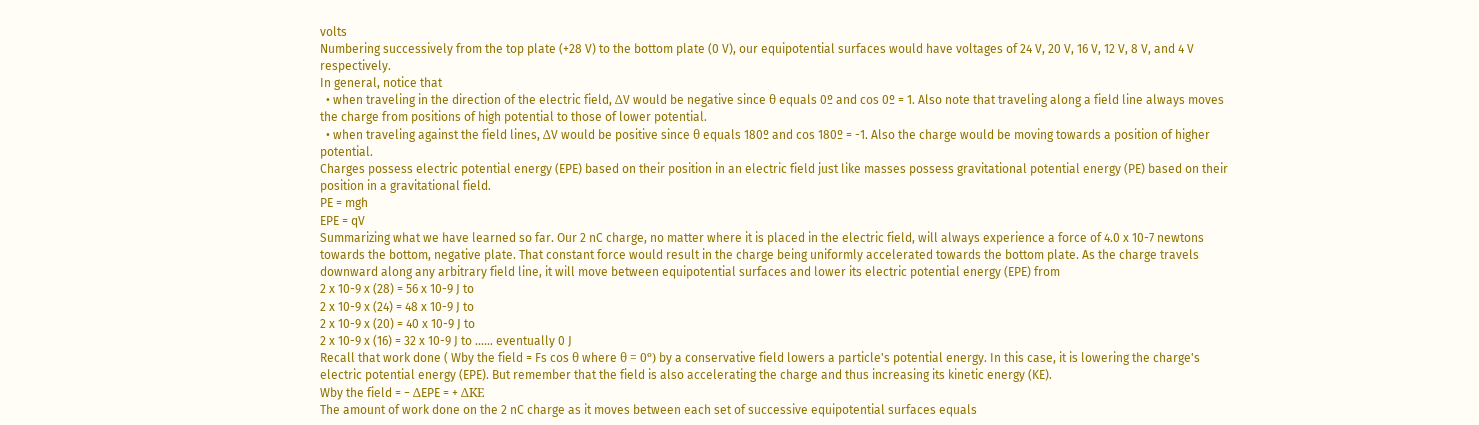volts
Numbering successively from the top plate (+28 V) to the bottom plate (0 V), our equipotential surfaces would have voltages of 24 V, 20 V, 16 V, 12 V, 8 V, and 4 V respectively.
In general, notice that
  • when traveling in the direction of the electric field, ΔV would be negative since θ equals 0º and cos 0º = 1. Also note that traveling along a field line always moves the charge from positions of high potential to those of lower potential.
  • when traveling against the field lines, ΔV would be positive since θ equals 180º and cos 180º = -1. Also the charge would be moving towards a position of higher potential.
Charges possess electric potential energy (EPE) based on their position in an electric field just like masses possess gravitational potential energy (PE) based on their position in a gravitational field.
PE = mgh
EPE = qV
Summarizing what we have learned so far. Our 2 nC charge, no matter where it is placed in the electric field, will always experience a force of 4.0 x 10-7 newtons towards the bottom, negative plate. That constant force would result in the charge being uniformly accelerated towards the bottom plate. As the charge travels downward along any arbitrary field line, it will move between equipotential surfaces and lower its electric potential energy (EPE) from
2 x 10-9 x (28) = 56 x 10-9 J to
2 x 10-9 x (24) = 48 x 10-9 J to
2 x 10-9 x (20) = 40 x 10-9 J to
2 x 10-9 x (16) = 32 x 10-9 J to …… eventually 0 J
Recall that work done ( Wby the field = Fs cos θ where θ = 0º) by a conservative field lowers a particle's potential energy. In this case, it is lowering the charge's electric potential energy (EPE). But remember that the field is also accelerating the charge and thus increasing its kinetic energy (KE).
Wby the field = − ΔEPE = + ΔKE
The amount of work done on the 2 nC charge as it moves between each set of successive equipotential surfaces equals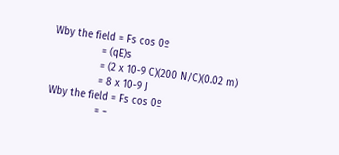Wby the field = Fs cos 0º
                = (qE)s
                = (2 x 10-9 C)(200 N/C)(0.02 m)
                = 8 x 10-9 J
Wby the field = Fs cos 0º
                = −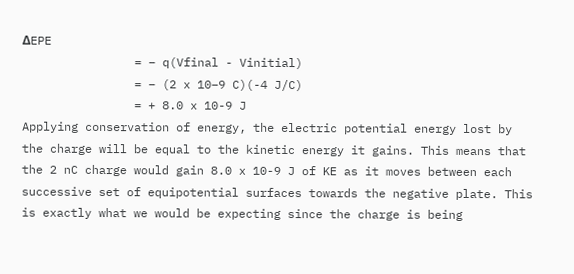ΔEPE
                = − q(Vfinal - Vinitial)
                = − (2 x 10–9 C)(-4 J/C)
                = + 8.0 x 10-9 J
Applying conservation of energy, the electric potential energy lost by the charge will be equal to the kinetic energy it gains. This means that the 2 nC charge would gain 8.0 x 10-9 J of KE as it moves between each successive set of equipotential surfaces towards the negative plate. This is exactly what we would be expecting since the charge is being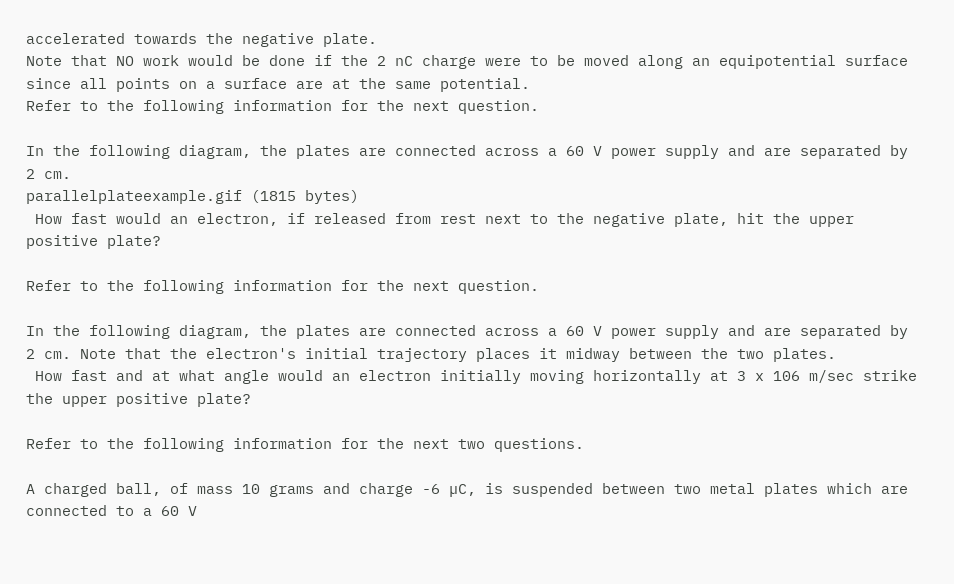accelerated towards the negative plate.
Note that NO work would be done if the 2 nC charge were to be moved along an equipotential surface since all points on a surface are at the same potential.
Refer to the following information for the next question.

In the following diagram, the plates are connected across a 60 V power supply and are separated by 2 cm.
parallelplateexample.gif (1815 bytes)
 How fast would an electron, if released from rest next to the negative plate, hit the upper positive plate?

Refer to the following information for the next question.

In the following diagram, the plates are connected across a 60 V power supply and are separated by 2 cm. Note that the electron's initial trajectory places it midway between the two plates.
 How fast and at what angle would an electron initially moving horizontally at 3 x 106 m/sec strike the upper positive plate?

Refer to the following information for the next two questions.

A charged ball, of mass 10 grams and charge -6 µC, is suspended between two metal plates which are connected to a 60 V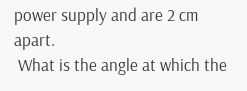power supply and are 2 cm apart.
 What is the angle at which the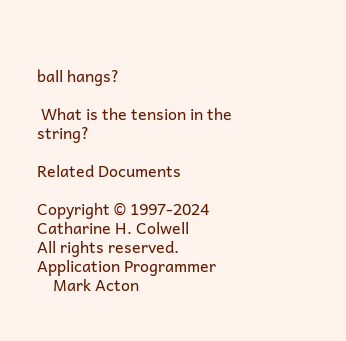ball hangs?

 What is the tension in the string?

Related Documents

Copyright © 1997-2024
Catharine H. Colwell
All rights reserved.
Application Programmer
    Mark Acton